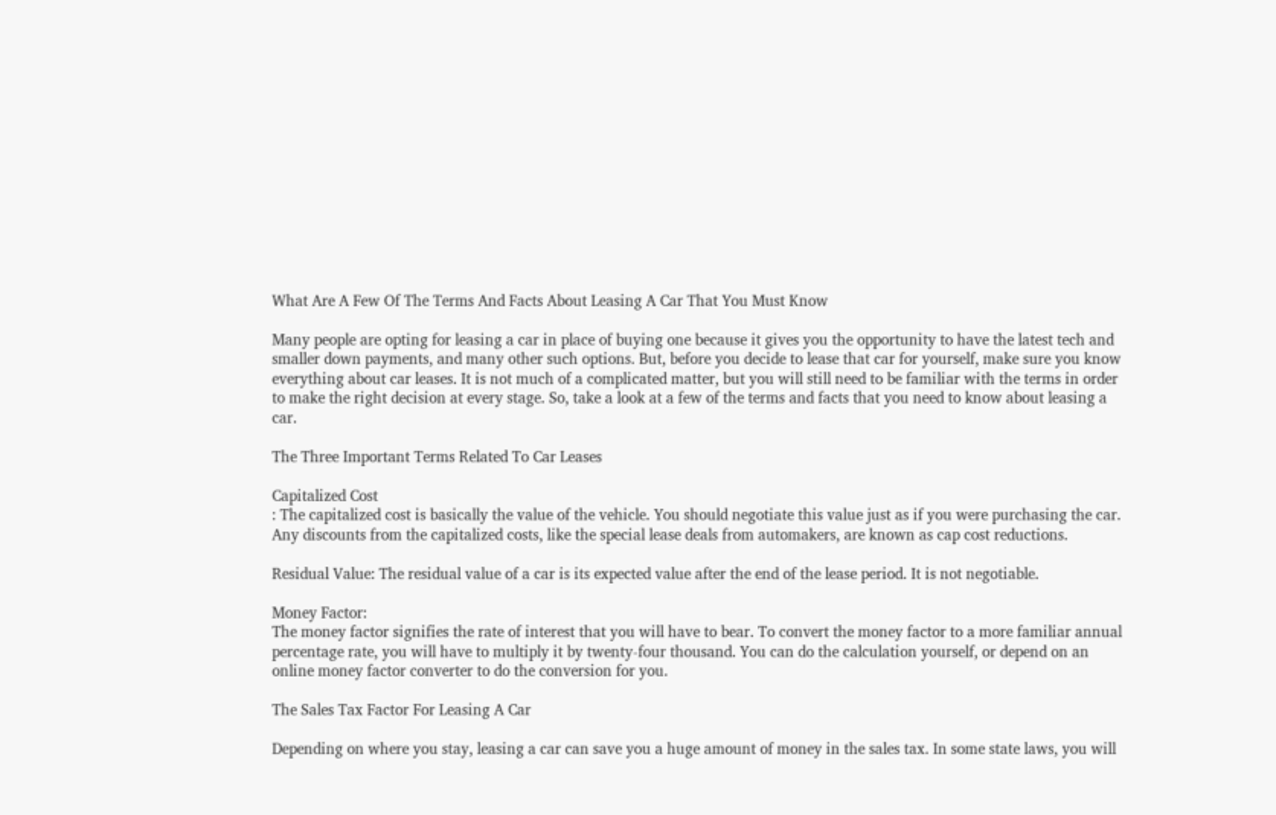What Are A Few Of The Terms And Facts About Leasing A Car That You Must Know

Many people are opting for leasing a car in place of buying one because it gives you the opportunity to have the latest tech and smaller down payments, and many other such options. But, before you decide to lease that car for yourself, make sure you know everything about car leases. It is not much of a complicated matter, but you will still need to be familiar with the terms in order to make the right decision at every stage. So, take a look at a few of the terms and facts that you need to know about leasing a car.

The Three Important Terms Related To Car Leases

Capitalized Cost
: The capitalized cost is basically the value of the vehicle. You should negotiate this value just as if you were purchasing the car. Any discounts from the capitalized costs, like the special lease deals from automakers, are known as cap cost reductions.

Residual Value: The residual value of a car is its expected value after the end of the lease period. It is not negotiable.

Money Factor:
The money factor signifies the rate of interest that you will have to bear. To convert the money factor to a more familiar annual percentage rate, you will have to multiply it by twenty-four thousand. You can do the calculation yourself, or depend on an online money factor converter to do the conversion for you.

The Sales Tax Factor For Leasing A Car

Depending on where you stay, leasing a car can save you a huge amount of money in the sales tax. In some state laws, you will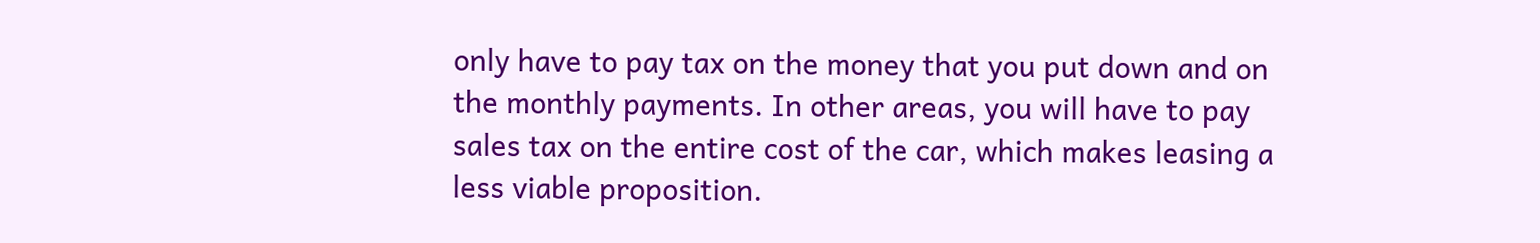only have to pay tax on the money that you put down and on the monthly payments. In other areas, you will have to pay sales tax on the entire cost of the car, which makes leasing a less viable proposition.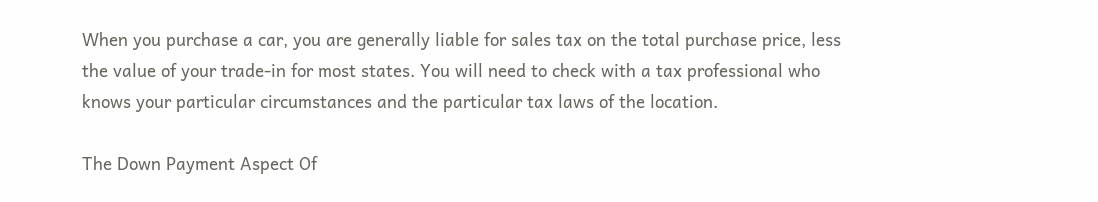When you purchase a car, you are generally liable for sales tax on the total purchase price, less the value of your trade-in for most states. You will need to check with a tax professional who knows your particular circumstances and the particular tax laws of the location.

The Down Payment Aspect Of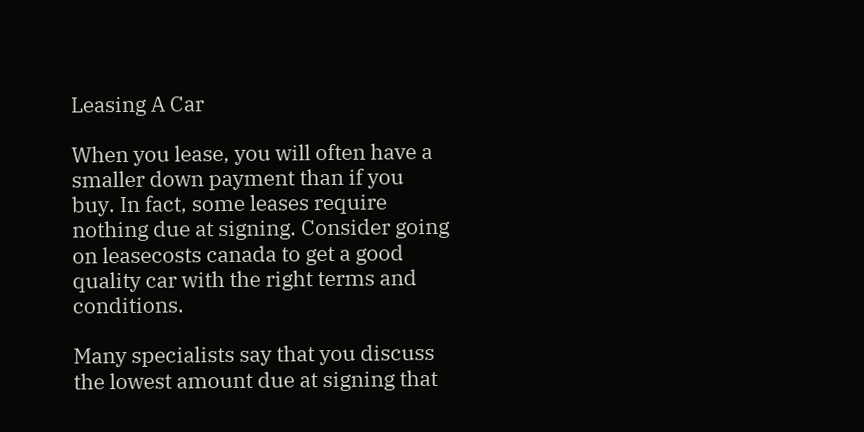Leasing A Car

When you lease, you will often have a smaller down payment than if you buy. In fact, some leases require nothing due at signing. Consider going on leasecosts canada to get a good quality car with the right terms and conditions.

Many specialists say that you discuss the lowest amount due at signing that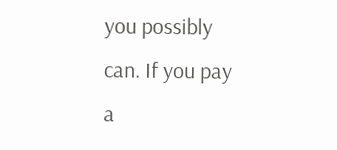you possibly can. If you pay a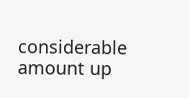considerable amount up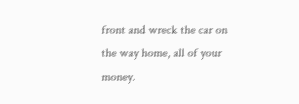front and wreck the car on the way home, all of your money.